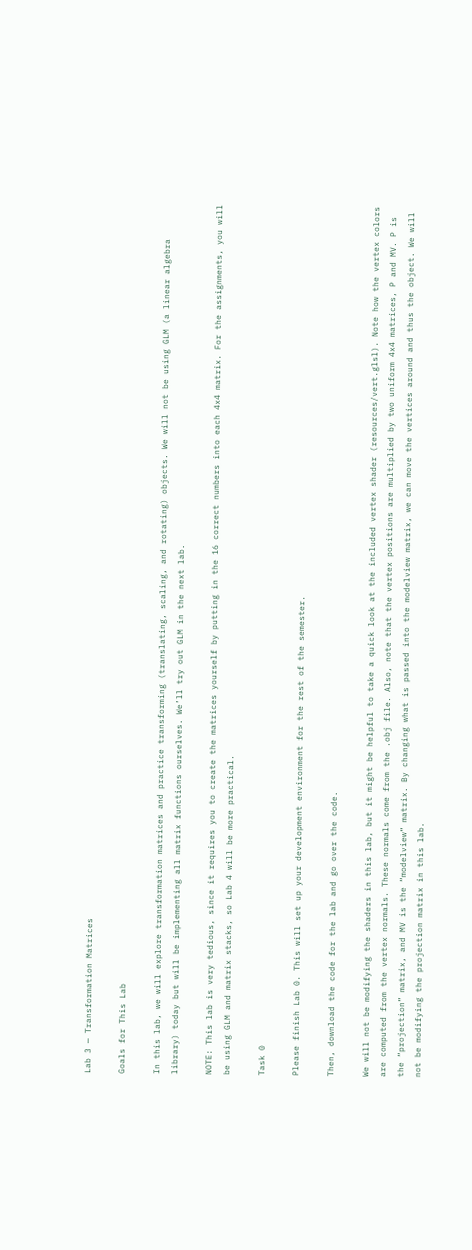Lab 3 — Transformation Matrices

Goals for This Lab

In this lab, we will explore transformation matrices and practice transforming (translating, scaling, and rotating) objects. We will not be using GLM (a linear algebra library) today but will be implementing all matrix functions ourselves. We’ll try out GLM in the next lab.

NOTE: This lab is very tedious, since it requires you to create the matrices yourself by putting in the 16 correct numbers into each 4x4 matrix. For the assignments, you will be using GLM and matrix stacks, so Lab 4 will be more practical.

Task 0

Please finish Lab 0. This will set up your development environment for the rest of the semester.

Then, download the code for the lab and go over the code.

We will not be modifying the shaders in this lab, but it might be helpful to take a quick look at the included vertex shader (resources/vert.glsl). Note how the vertex colors are computed from the vertex normals. These normals come from the .obj file. Also, note that the vertex positions are multiplied by two uniform 4x4 matrices, P and MV. P is the “projection” matrix, and MV is the “modelview” matrix. By changing what is passed into the modelview matrix, we can move the vertices around and thus the object. We will not be modifying the projection matrix in this lab.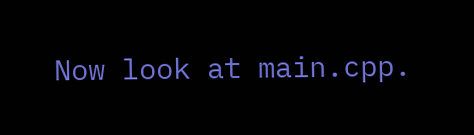Now look at main.cpp.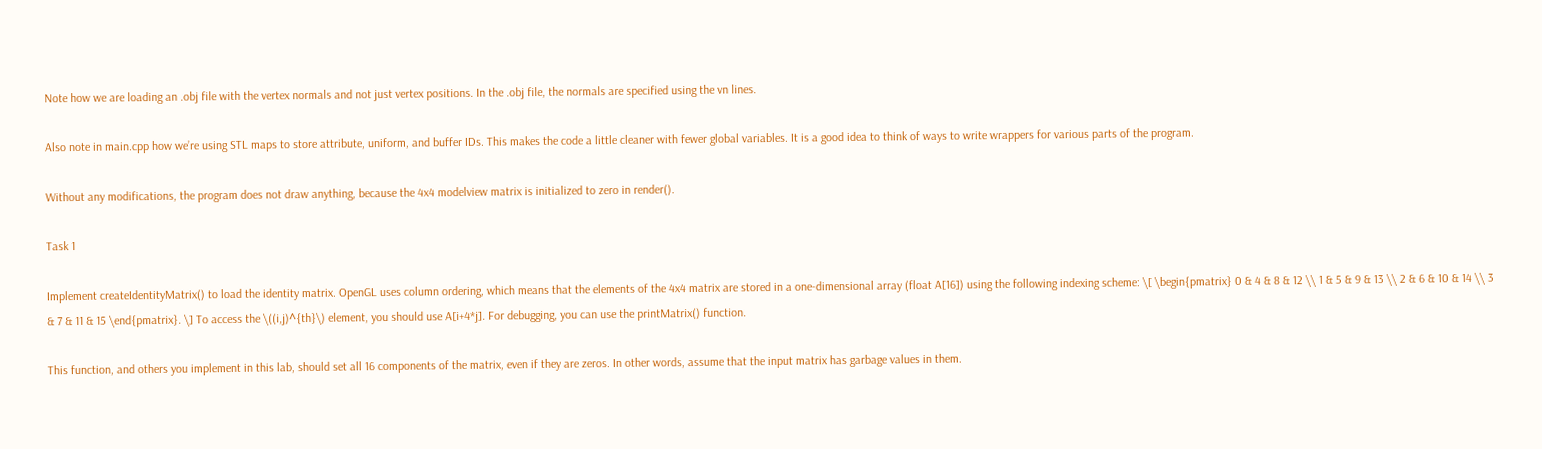Note how we are loading an .obj file with the vertex normals and not just vertex positions. In the .obj file, the normals are specified using the vn lines.

Also note in main.cpp how we’re using STL maps to store attribute, uniform, and buffer IDs. This makes the code a little cleaner with fewer global variables. It is a good idea to think of ways to write wrappers for various parts of the program.

Without any modifications, the program does not draw anything, because the 4x4 modelview matrix is initialized to zero in render().

Task 1

Implement createIdentityMatrix() to load the identity matrix. OpenGL uses column ordering, which means that the elements of the 4x4 matrix are stored in a one-dimensional array (float A[16]) using the following indexing scheme: \[ \begin{pmatrix} 0 & 4 & 8 & 12 \\ 1 & 5 & 9 & 13 \\ 2 & 6 & 10 & 14 \\ 3 & 7 & 11 & 15 \end{pmatrix}. \] To access the \((i,j)^{th}\) element, you should use A[i+4*j]. For debugging, you can use the printMatrix() function.

This function, and others you implement in this lab, should set all 16 components of the matrix, even if they are zeros. In other words, assume that the input matrix has garbage values in them.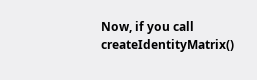Now, if you call createIdentityMatrix()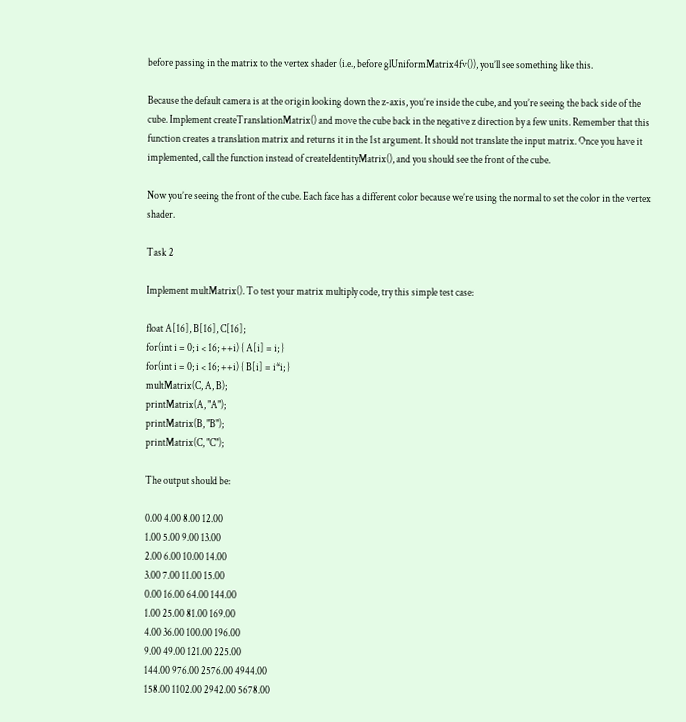before passing in the matrix to the vertex shader (i.e., before glUniformMatrix4fv()), you’ll see something like this.

Because the default camera is at the origin looking down the z-axis, you’re inside the cube, and you’re seeing the back side of the cube. Implement createTranslationMatrix() and move the cube back in the negative z direction by a few units. Remember that this function creates a translation matrix and returns it in the 1st argument. It should not translate the input matrix. Once you have it implemented, call the function instead of createIdentityMatrix(), and you should see the front of the cube.

Now you’re seeing the front of the cube. Each face has a different color because we’re using the normal to set the color in the vertex shader.

Task 2

Implement multMatrix(). To test your matrix multiply code, try this simple test case:

float A[16], B[16], C[16];
for(int i = 0; i < 16; ++i) { A[i] = i; }
for(int i = 0; i < 16; ++i) { B[i] = i*i; }
multMatrix(C, A, B);
printMatrix(A, "A");
printMatrix(B, "B");
printMatrix(C, "C");

The output should be:

0.00 4.00 8.00 12.00
1.00 5.00 9.00 13.00
2.00 6.00 10.00 14.00
3.00 7.00 11.00 15.00
0.00 16.00 64.00 144.00
1.00 25.00 81.00 169.00
4.00 36.00 100.00 196.00
9.00 49.00 121.00 225.00
144.00 976.00 2576.00 4944.00
158.00 1102.00 2942.00 5678.00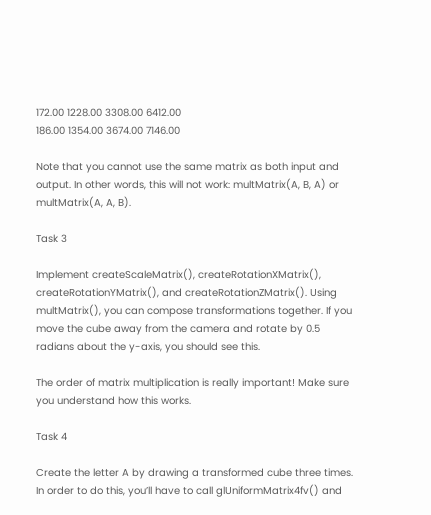172.00 1228.00 3308.00 6412.00
186.00 1354.00 3674.00 7146.00

Note that you cannot use the same matrix as both input and output. In other words, this will not work: multMatrix(A, B, A) or multMatrix(A, A, B).

Task 3

Implement createScaleMatrix(), createRotationXMatrix(), createRotationYMatrix(), and createRotationZMatrix(). Using multMatrix(), you can compose transformations together. If you move the cube away from the camera and rotate by 0.5 radians about the y-axis, you should see this.

The order of matrix multiplication is really important! Make sure you understand how this works.

Task 4

Create the letter A by drawing a transformed cube three times. In order to do this, you’ll have to call glUniformMatrix4fv() and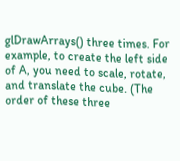glDrawArrays() three times. For example, to create the left side of A, you need to scale, rotate, and translate the cube. (The order of these three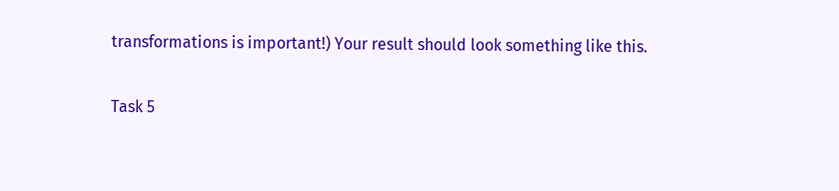transformations is important!) Your result should look something like this.

Task 5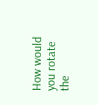How would you rotate the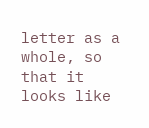letter as a whole, so that it looks like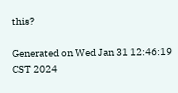this?

Generated on Wed Jan 31 12:46:19 CST 2024